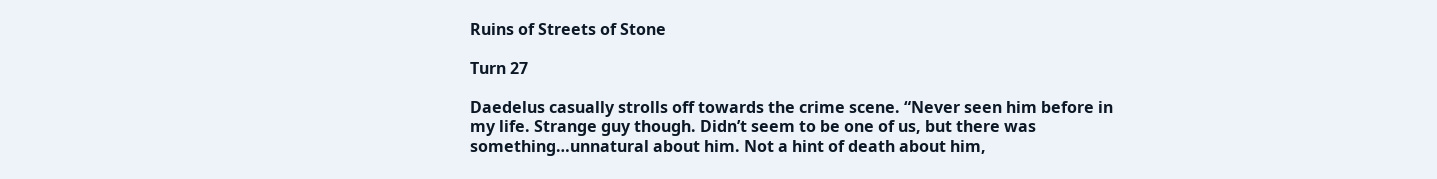Ruins of Streets of Stone

Turn 27

Daedelus casually strolls off towards the crime scene. “Never seen him before in my life. Strange guy though. Didn’t seem to be one of us, but there was something…unnatural about him. Not a hint of death about him,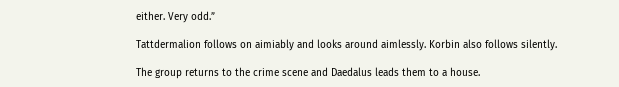either. Very odd.”

Tattdermalion follows on aimiably and looks around aimlessly. Korbin also follows silently.

The group returns to the crime scene and Daedalus leads them to a house.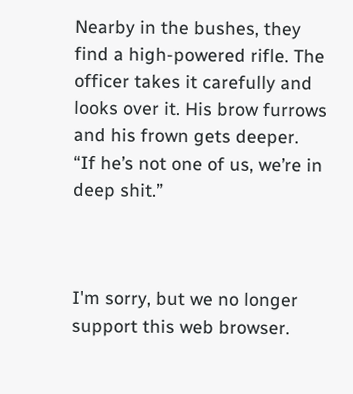Nearby in the bushes, they find a high-powered rifle. The officer takes it carefully and looks over it. His brow furrows and his frown gets deeper.
“If he’s not one of us, we’re in deep shit.”



I'm sorry, but we no longer support this web browser.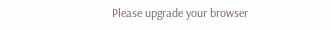Please upgrade your browser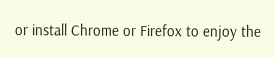or install Chrome or Firefox to enjoy the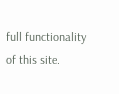full functionality of this site.